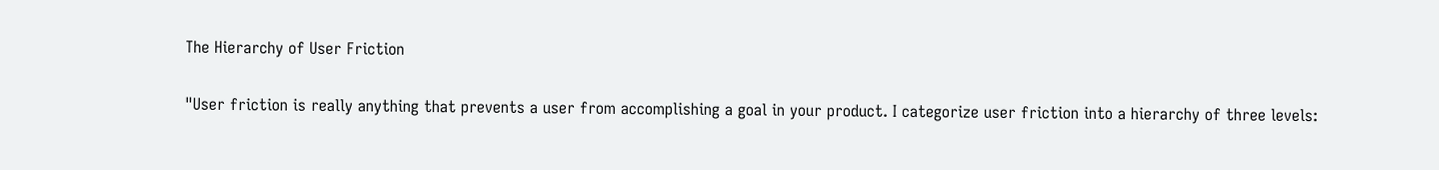The Hierarchy of User Friction

"User friction is really anything that prevents a user from accomplishing a goal in your product. I categorize user friction into a hierarchy of three levels: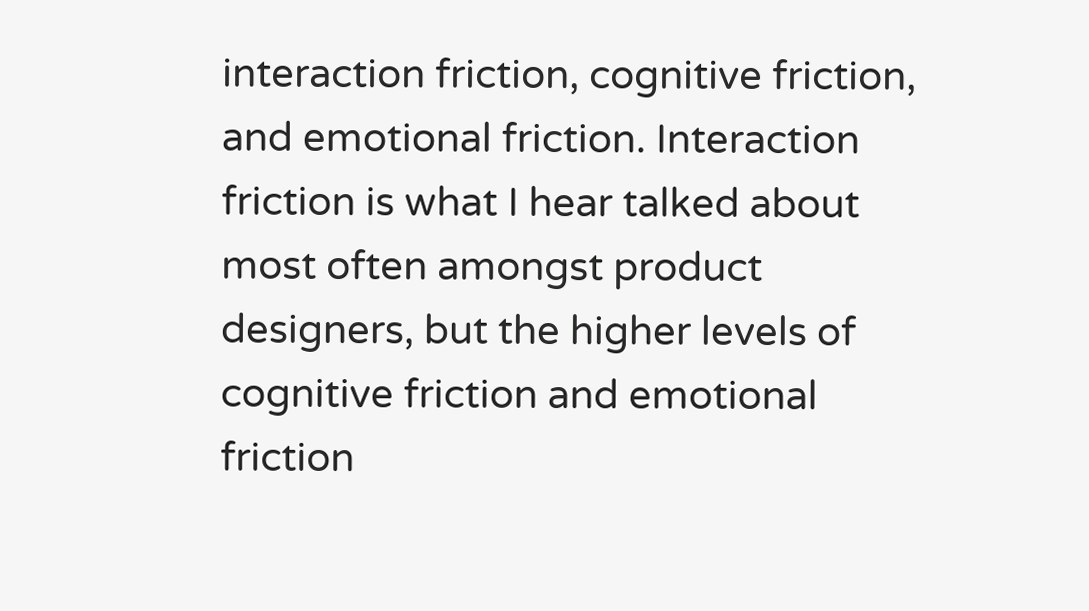interaction friction, cognitive friction, and emotional friction. Interaction friction is what I hear talked about most often amongst product designers, but the higher levels of cognitive friction and emotional friction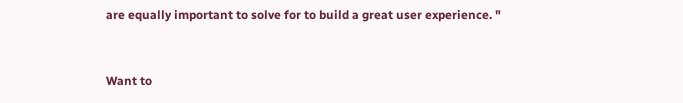are equally important to solve for to build a great user experience. "


Want to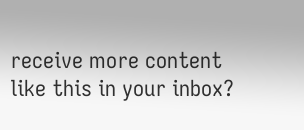receive more content like this in your inbox?